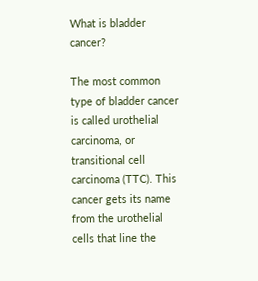What is bladder cancer?

The most common type of bladder cancer is called urothelial carcinoma, or transitional cell carcinoma (TTC). This cancer gets its name from the urothelial cells that line the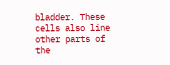bladder. These cells also line other parts of the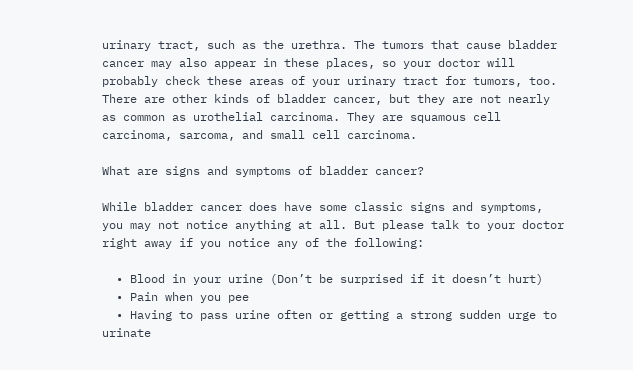urinary tract, such as the urethra. The tumors that cause bladder cancer may also appear in these places, so your doctor will probably check these areas of your urinary tract for tumors, too. There are other kinds of bladder cancer, but they are not nearly as common as urothelial carcinoma. They are squamous cell carcinoma, sarcoma, and small cell carcinoma.

What are signs and symptoms of bladder cancer?

While bladder cancer does have some classic signs and symptoms, you may not notice anything at all. But please talk to your doctor right away if you notice any of the following:

  • Blood in your urine (Don’t be surprised if it doesn’t hurt)
  • Pain when you pee
  • Having to pass urine often or getting a strong sudden urge to urinate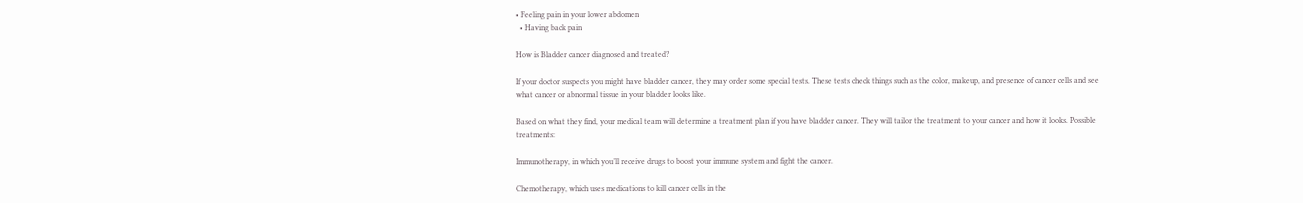• Feeling pain in your lower abdomen
  • Having back pain

How is Bladder cancer diagnosed and treated?

If your doctor suspects you might have bladder cancer, they may order some special tests. These tests check things such as the color, makeup, and presence of cancer cells and see what cancer or abnormal tissue in your bladder looks like.

Based on what they find, your medical team will determine a treatment plan if you have bladder cancer. They will tailor the treatment to your cancer and how it looks. Possible treatments:

Immunotherapy, in which you’ll receive drugs to boost your immune system and fight the cancer.

Chemotherapy, which uses medications to kill cancer cells in the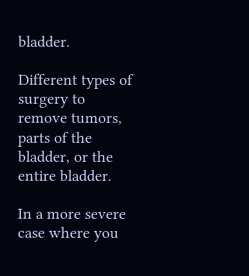bladder.

Different types of surgery to remove tumors, parts of the bladder, or the entire bladder.

In a more severe case where you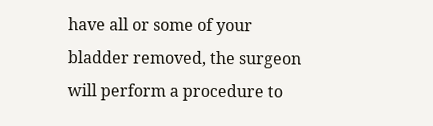have all or some of your bladder removed, the surgeon will perform a procedure to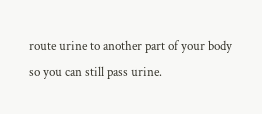route urine to another part of your body so you can still pass urine.